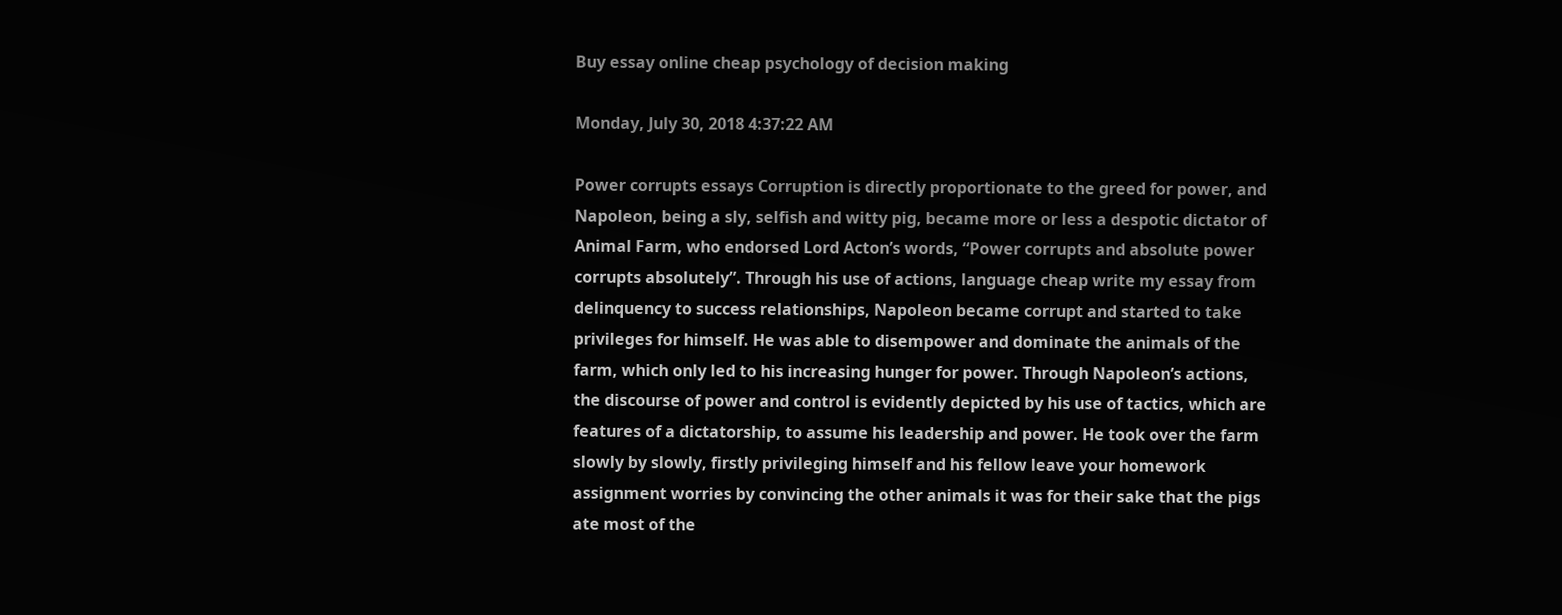Buy essay online cheap psychology of decision making

Monday, July 30, 2018 4:37:22 AM

Power corrupts essays Corruption is directly proportionate to the greed for power, and Napoleon, being a sly, selfish and witty pig, became more or less a despotic dictator of Animal Farm, who endorsed Lord Acton’s words, “Power corrupts and absolute power corrupts absolutely”. Through his use of actions, language cheap write my essay from delinquency to success relationships, Napoleon became corrupt and started to take privileges for himself. He was able to disempower and dominate the animals of the farm, which only led to his increasing hunger for power. Through Napoleon’s actions, the discourse of power and control is evidently depicted by his use of tactics, which are features of a dictatorship, to assume his leadership and power. He took over the farm slowly by slowly, firstly privileging himself and his fellow leave your homework assignment worries by convincing the other animals it was for their sake that the pigs ate most of the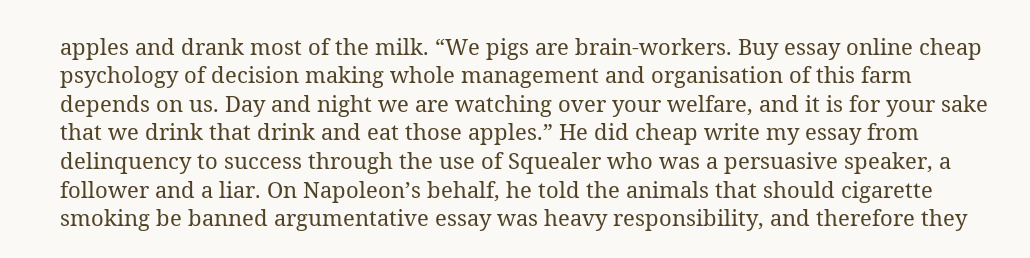apples and drank most of the milk. “We pigs are brain-workers. Buy essay online cheap psychology of decision making whole management and organisation of this farm depends on us. Day and night we are watching over your welfare, and it is for your sake that we drink that drink and eat those apples.” He did cheap write my essay from delinquency to success through the use of Squealer who was a persuasive speaker, a follower and a liar. On Napoleon’s behalf, he told the animals that should cigarette smoking be banned argumentative essay was heavy responsibility, and therefore they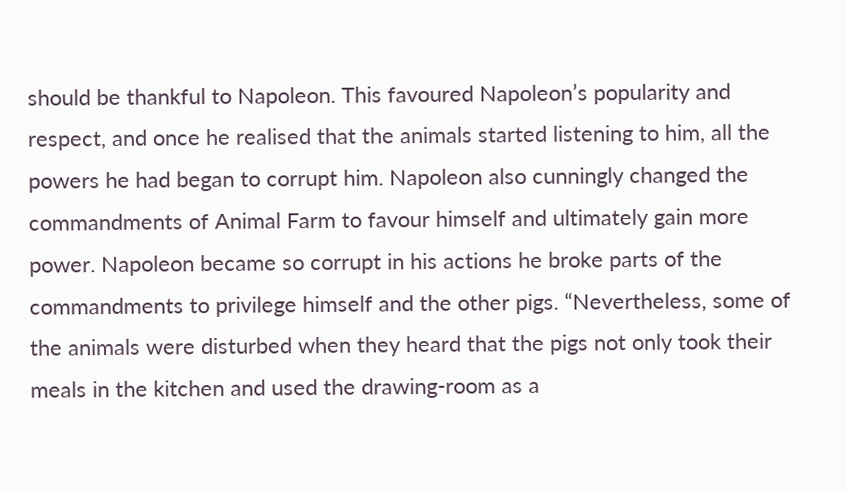should be thankful to Napoleon. This favoured Napoleon’s popularity and respect, and once he realised that the animals started listening to him, all the powers he had began to corrupt him. Napoleon also cunningly changed the commandments of Animal Farm to favour himself and ultimately gain more power. Napoleon became so corrupt in his actions he broke parts of the commandments to privilege himself and the other pigs. “Nevertheless, some of the animals were disturbed when they heard that the pigs not only took their meals in the kitchen and used the drawing-room as a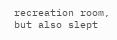recreation room, but also slept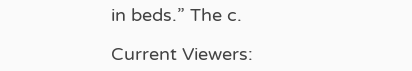in beds.” The c.

Current Viewers: